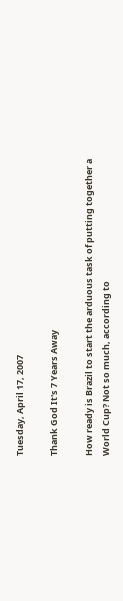Tuesday, April 17, 2007

Thank God It's 7 Years Away

How ready is Brazil to start the arduous task of putting together a World Cup? Not so much, according to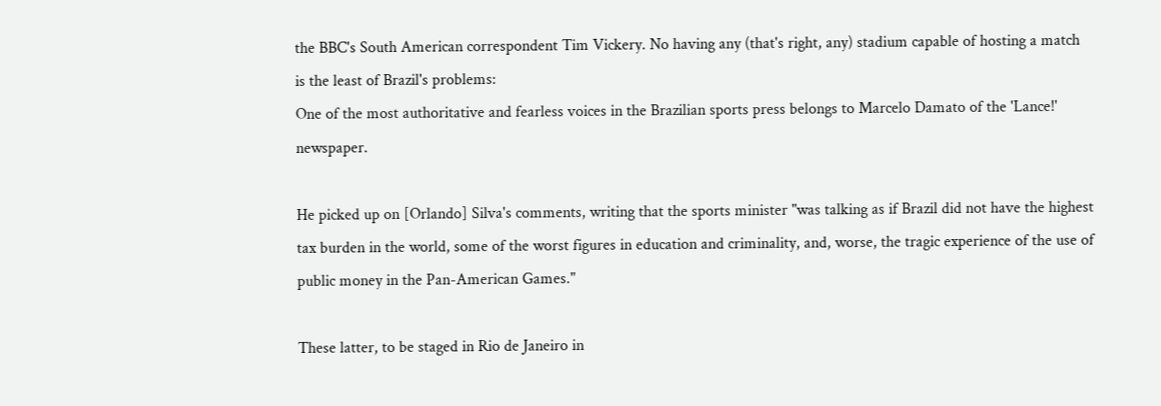the BBC's South American correspondent Tim Vickery. No having any (that's right, any) stadium capable of hosting a match is the least of Brazil's problems:
One of the most authoritative and fearless voices in the Brazilian sports press belongs to Marcelo Damato of the 'Lance!' newspaper.

He picked up on [Orlando] Silva's comments, writing that the sports minister "was talking as if Brazil did not have the highest tax burden in the world, some of the worst figures in education and criminality, and, worse, the tragic experience of the use of public money in the Pan-American Games."

These latter, to be staged in Rio de Janeiro in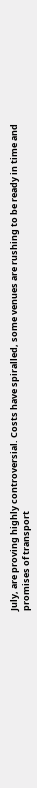July, are proving highly controversial. Costs have spiralled, some venues are rushing to be ready in time and promises of transport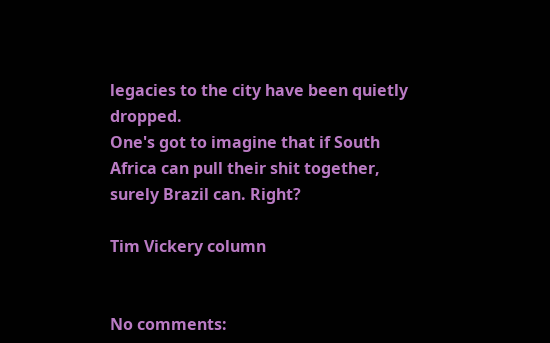legacies to the city have been quietly dropped.
One's got to imagine that if South Africa can pull their shit together, surely Brazil can. Right?

Tim Vickery column


No comments: